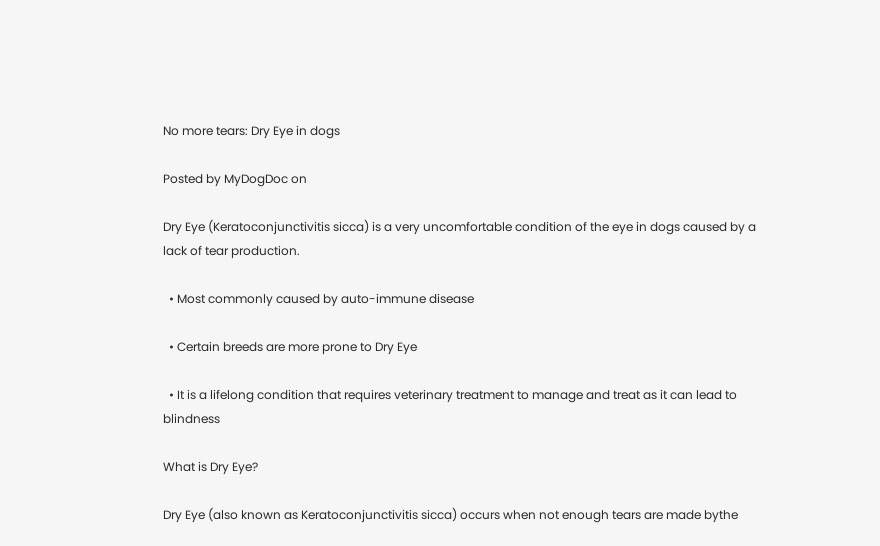No more tears: Dry Eye in dogs

Posted by MyDogDoc on

Dry Eye (Keratoconjunctivitis sicca) is a very uncomfortable condition of the eye in dogs caused by a lack of tear production.

  • Most commonly caused by auto-immune disease

  • Certain breeds are more prone to Dry Eye

  • It is a lifelong condition that requires veterinary treatment to manage and treat as it can lead to blindness

What is Dry Eye?

Dry Eye (also known as Keratoconjunctivitis sicca) occurs when not enough tears are made bythe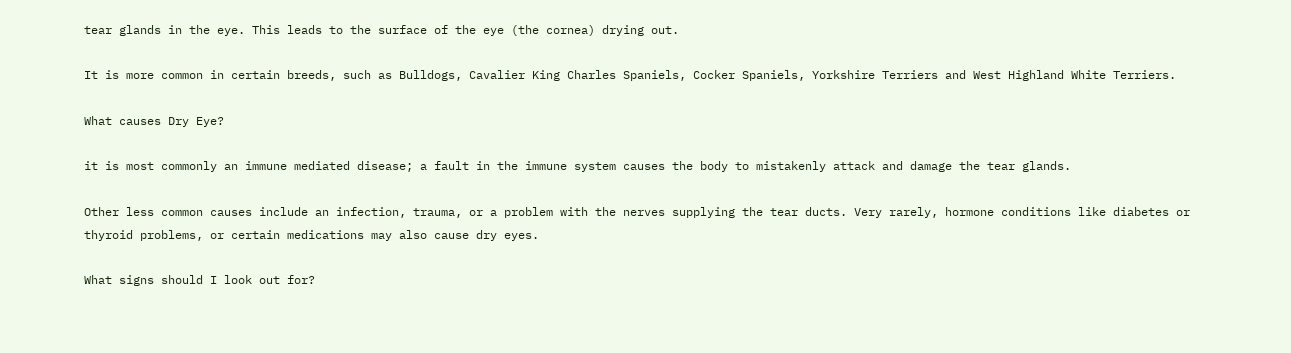tear glands in the eye. This leads to the surface of the eye (the cornea) drying out.

It is more common in certain breeds, such as Bulldogs, Cavalier King Charles Spaniels, Cocker Spaniels, Yorkshire Terriers and West Highland White Terriers.

What causes Dry Eye?

it is most commonly an immune mediated disease; a fault in the immune system causes the body to mistakenly attack and damage the tear glands.

Other less common causes include an infection, trauma, or a problem with the nerves supplying the tear ducts. Very rarely, hormone conditions like diabetes or thyroid problems, or certain medications may also cause dry eyes.

What signs should I look out for?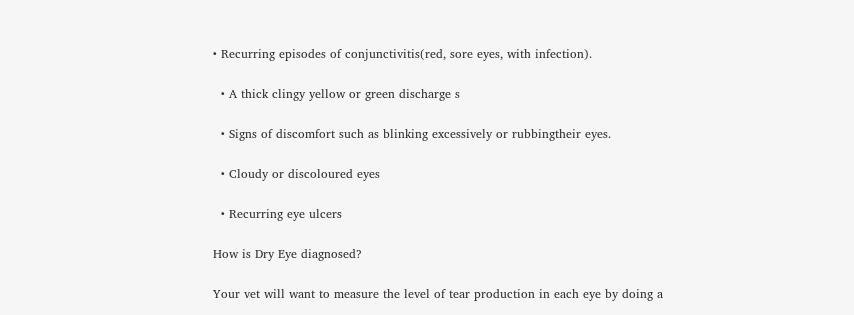• Recurring episodes of conjunctivitis(red, sore eyes, with infection).

  • A thick clingy yellow or green discharge s

  • Signs of discomfort such as blinking excessively or rubbingtheir eyes.

  • Cloudy or discoloured eyes

  • Recurring eye ulcers

How is Dry Eye diagnosed?

Your vet will want to measure the level of tear production in each eye by doing a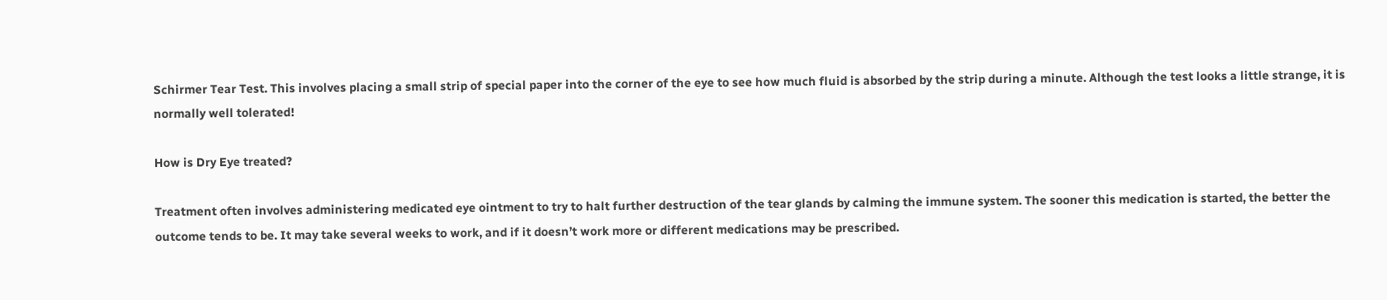Schirmer Tear Test. This involves placing a small strip of special paper into the corner of the eye to see how much fluid is absorbed by the strip during a minute. Although the test looks a little strange, it is normally well tolerated!

How is Dry Eye treated?

Treatment often involves administering medicated eye ointment to try to halt further destruction of the tear glands by calming the immune system. The sooner this medication is started, the better the outcome tends to be. It may take several weeks to work, and if it doesn’t work more or different medications may be prescribed.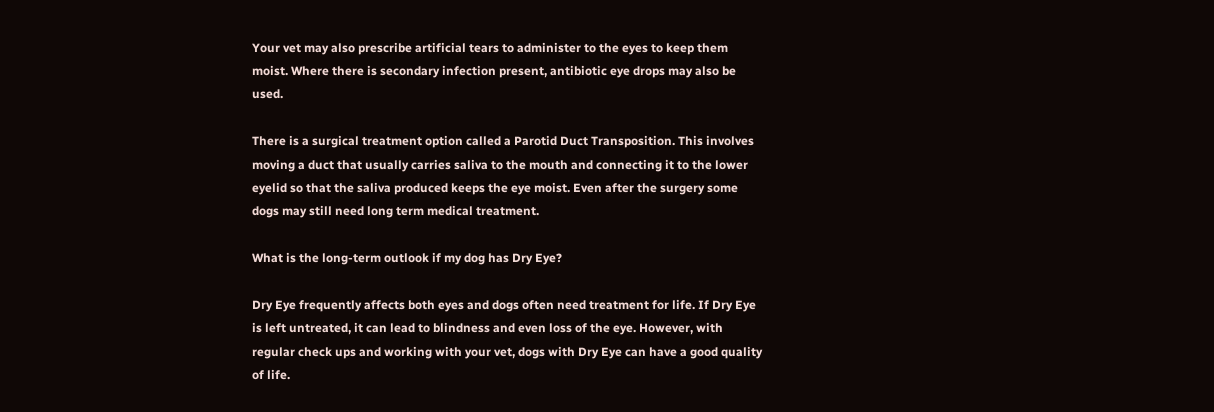Your vet may also prescribe artificial tears to administer to the eyes to keep them moist. Where there is secondary infection present, antibiotic eye drops may also be used.

There is a surgical treatment option called a Parotid Duct Transposition. This involves moving a duct that usually carries saliva to the mouth and connecting it to the lower eyelid so that the saliva produced keeps the eye moist. Even after the surgery some dogs may still need long term medical treatment.

What is the long-term outlook if my dog has Dry Eye?

Dry Eye frequently affects both eyes and dogs often need treatment for life. If Dry Eye is left untreated, it can lead to blindness and even loss of the eye. However, with regular check ups and working with your vet, dogs with Dry Eye can have a good quality of life.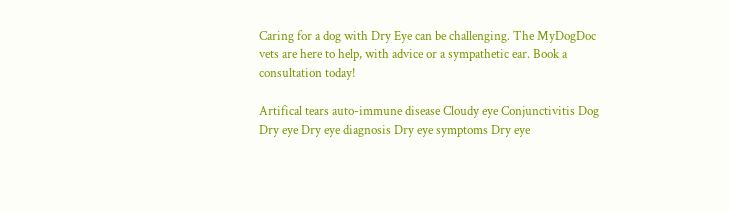Caring for a dog with Dry Eye can be challenging. The MyDogDoc vets are here to help, with advice or a sympathetic ear. Book a consultation today!

Artifical tears auto-immune disease Cloudy eye Conjunctivitis Dog Dry eye Dry eye diagnosis Dry eye symptoms Dry eye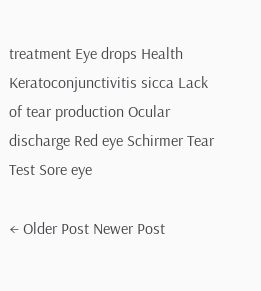treatment Eye drops Health Keratoconjunctivitis sicca Lack of tear production Ocular discharge Red eye Schirmer Tear Test Sore eye

← Older Post Newer Post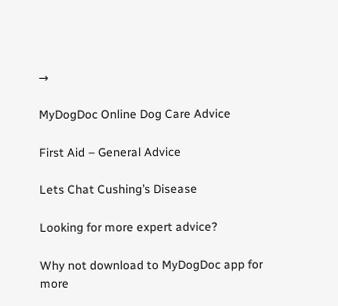→

MyDogDoc Online Dog Care Advice

First Aid – General Advice

Lets Chat Cushing’s Disease

Looking for more expert advice?

Why not download to MyDogDoc app for more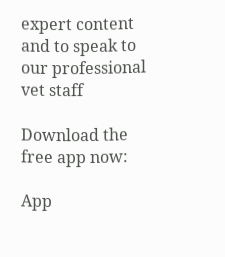expert content and to speak to our professional vet staff

Download the free app now:

App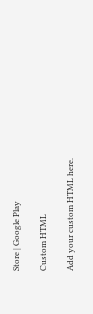Store | Google Play

Custom HTML

Add your custom HTML here.